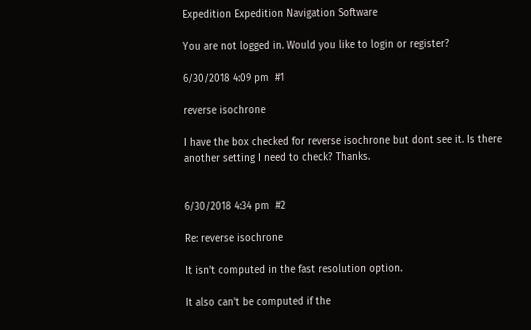Expedition Expedition Navigation Software

You are not logged in. Would you like to login or register?

6/30/2018 4:09 pm  #1

reverse isochrone

I have the box checked for reverse isochrone but dont see it. Is there another setting I need to check? Thanks.


6/30/2018 4:34 pm  #2

Re: reverse isochrone

It isn't computed in the fast resolution option.

It also can't be computed if the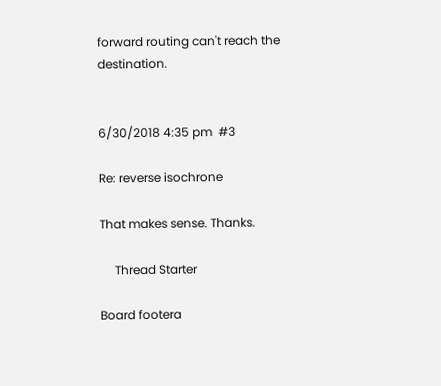forward routing can't reach the destination.


6/30/2018 4:35 pm  #3

Re: reverse isochrone

That makes sense. Thanks.

     Thread Starter

Board footera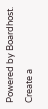Powered by Boardhost. Create a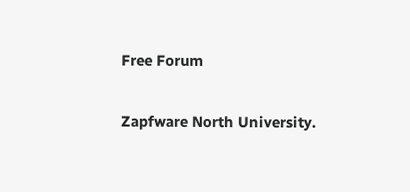Free Forum

Zapfware North University.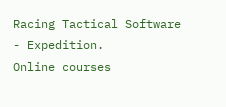Racing Tactical Software - Expedition.
Online courses